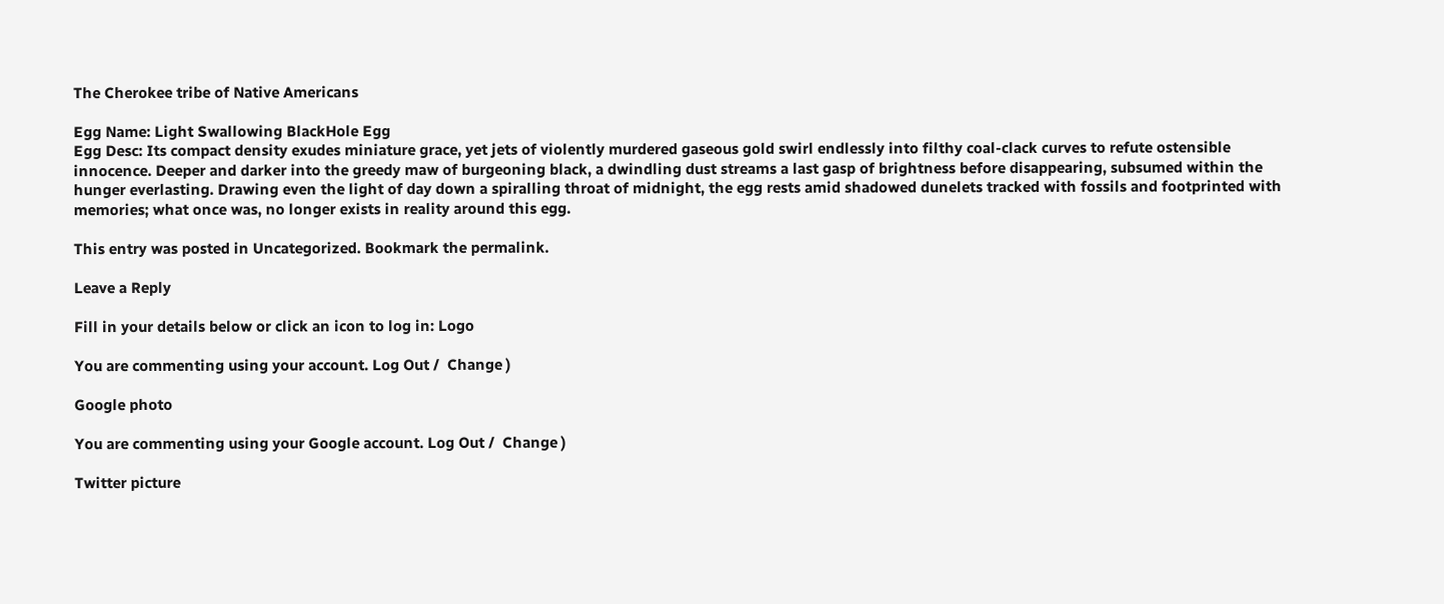The Cherokee tribe of Native Americans

Egg Name: Light Swallowing BlackHole Egg
Egg Desc: Its compact density exudes miniature grace, yet jets of violently murdered gaseous gold swirl endlessly into filthy coal-clack curves to refute ostensible innocence. Deeper and darker into the greedy maw of burgeoning black, a dwindling dust streams a last gasp of brightness before disappearing, subsumed within the hunger everlasting. Drawing even the light of day down a spiralling throat of midnight, the egg rests amid shadowed dunelets tracked with fossils and footprinted with memories; what once was, no longer exists in reality around this egg.

This entry was posted in Uncategorized. Bookmark the permalink.

Leave a Reply

Fill in your details below or click an icon to log in: Logo

You are commenting using your account. Log Out /  Change )

Google photo

You are commenting using your Google account. Log Out /  Change )

Twitter picture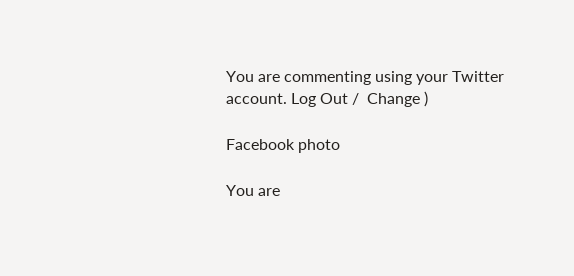You are commenting using your Twitter account. Log Out /  Change )

Facebook photo

You are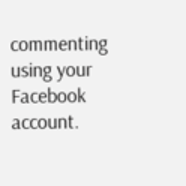commenting using your Facebook account.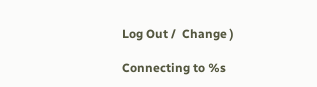Log Out /  Change )

Connecting to %s